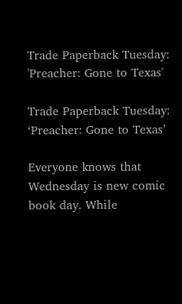Trade Paperback Tuesday: 'Preacher: Gone to Texas'

Trade Paperback Tuesday: ‘Preacher: Gone to Texas’

Everyone knows that Wednesday is new comic book day. While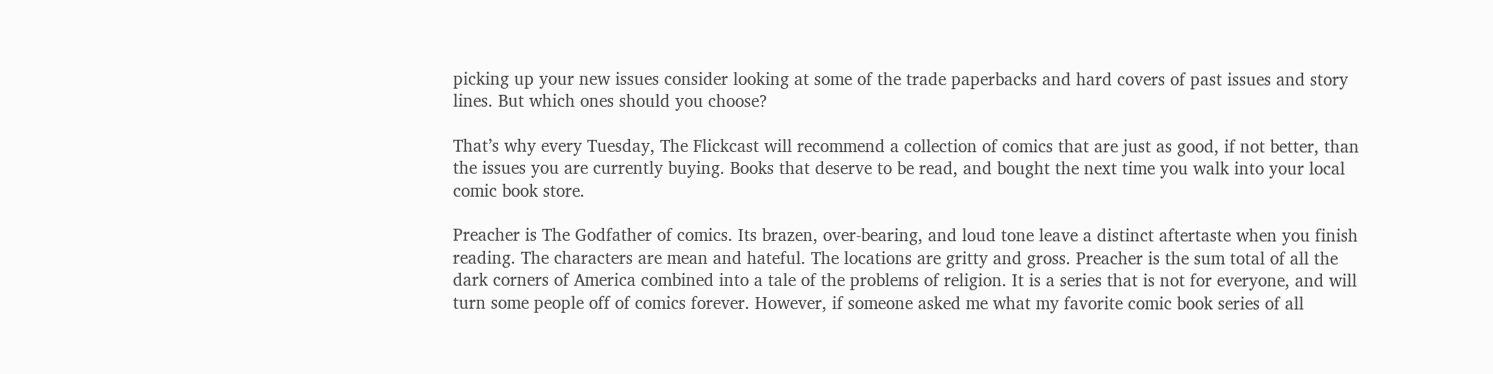picking up your new issues consider looking at some of the trade paperbacks and hard covers of past issues and story lines. But which ones should you choose?

That’s why every Tuesday, The Flickcast will recommend a collection of comics that are just as good, if not better, than the issues you are currently buying. Books that deserve to be read, and bought the next time you walk into your local comic book store.

Preacher is The Godfather of comics. Its brazen, over-bearing, and loud tone leave a distinct aftertaste when you finish reading. The characters are mean and hateful. The locations are gritty and gross. Preacher is the sum total of all the dark corners of America combined into a tale of the problems of religion. It is a series that is not for everyone, and will turn some people off of comics forever. However, if someone asked me what my favorite comic book series of all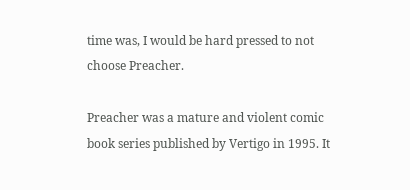time was, I would be hard pressed to not choose Preacher.

Preacher was a mature and violent comic book series published by Vertigo in 1995. It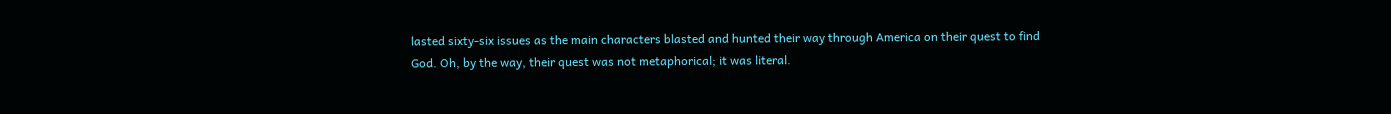lasted sixty-six issues as the main characters blasted and hunted their way through America on their quest to find God. Oh, by the way, their quest was not metaphorical; it was literal.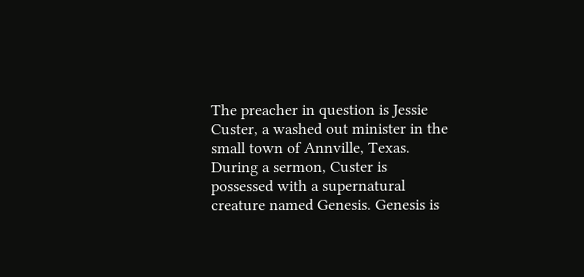The preacher in question is Jessie Custer, a washed out minister in the small town of Annville, Texas. During a sermon, Custer is possessed with a supernatural creature named Genesis. Genesis is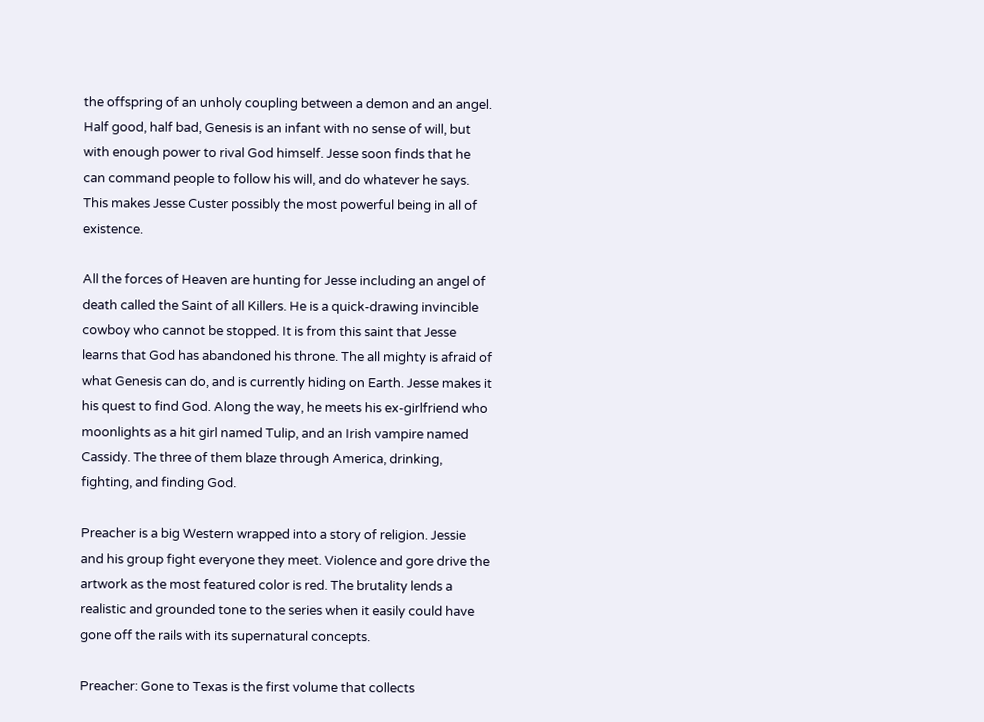the offspring of an unholy coupling between a demon and an angel. Half good, half bad, Genesis is an infant with no sense of will, but with enough power to rival God himself. Jesse soon finds that he can command people to follow his will, and do whatever he says. This makes Jesse Custer possibly the most powerful being in all of existence.

All the forces of Heaven are hunting for Jesse including an angel of death called the Saint of all Killers. He is a quick-drawing invincible cowboy who cannot be stopped. It is from this saint that Jesse learns that God has abandoned his throne. The all mighty is afraid of what Genesis can do, and is currently hiding on Earth. Jesse makes it his quest to find God. Along the way, he meets his ex-girlfriend who moonlights as a hit girl named Tulip, and an Irish vampire named Cassidy. The three of them blaze through America, drinking, fighting, and finding God.

Preacher is a big Western wrapped into a story of religion. Jessie and his group fight everyone they meet. Violence and gore drive the artwork as the most featured color is red. The brutality lends a realistic and grounded tone to the series when it easily could have gone off the rails with its supernatural concepts.

Preacher: Gone to Texas is the first volume that collects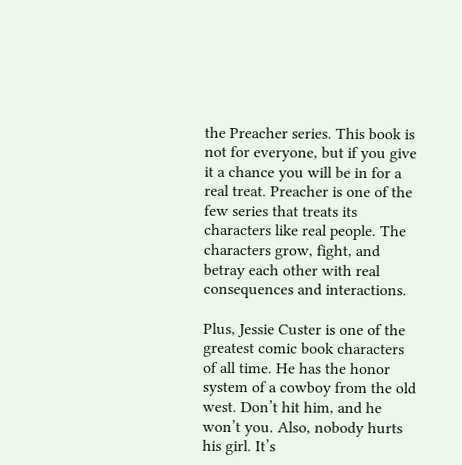the Preacher series. This book is not for everyone, but if you give it a chance you will be in for a real treat. Preacher is one of the few series that treats its characters like real people. The characters grow, fight, and betray each other with real consequences and interactions.

Plus, Jessie Custer is one of the greatest comic book characters of all time. He has the honor system of a cowboy from the old west. Don’t hit him, and he won’t you. Also, nobody hurts his girl. It’s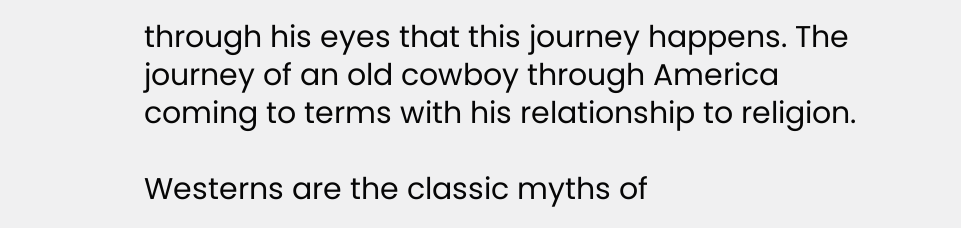through his eyes that this journey happens. The journey of an old cowboy through America coming to terms with his relationship to religion.

Westerns are the classic myths of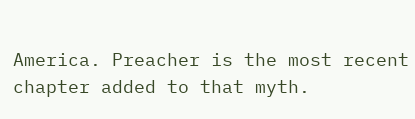America. Preacher is the most recent chapter added to that myth.